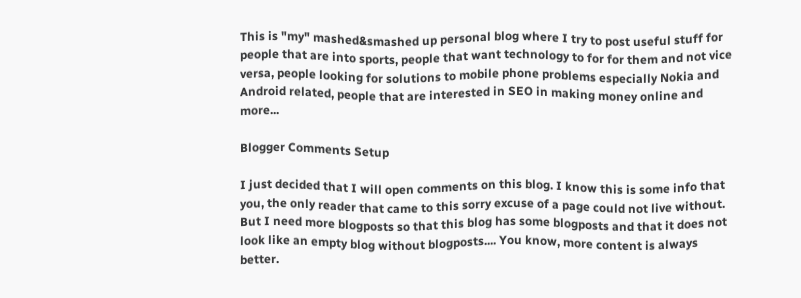This is "my" mashed&smashed up personal blog where I try to post useful stuff for people that are into sports, people that want technology to for for them and not vice versa, people looking for solutions to mobile phone problems especially Nokia and Android related, people that are interested in SEO in making money online and more...

Blogger Comments Setup

I just decided that I will open comments on this blog. I know this is some info that you, the only reader that came to this sorry excuse of a page could not live without. But I need more blogposts so that this blog has some blogposts and that it does not look like an empty blog without blogposts.... You know, more content is always better.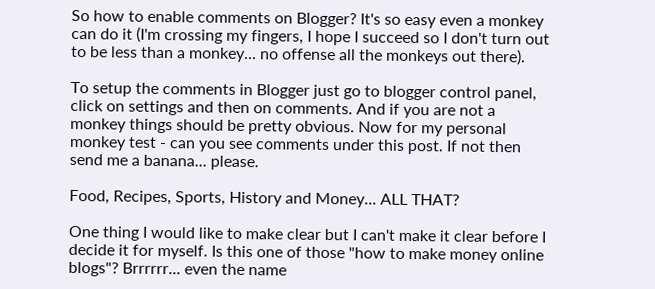So how to enable comments on Blogger? It's so easy even a monkey can do it (I'm crossing my fingers, I hope I succeed so I don't turn out to be less than a monkey... no offense all the monkeys out there).

To setup the comments in Blogger just go to blogger control panel, click on settings and then on comments. And if you are not a monkey things should be pretty obvious. Now for my personal monkey test - can you see comments under this post. If not then send me a banana... please.

Food, Recipes, Sports, History and Money... ALL THAT?

One thing I would like to make clear but I can't make it clear before I decide it for myself. Is this one of those "how to make money online blogs"? Brrrrrr... even the name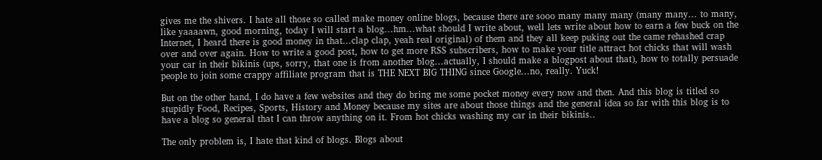gives me the shivers. I hate all those so called make money online blogs, because there are sooo many many many (many many... to many, like yaaaawn, good morning, today I will start a blog...hm...what should I write about, well lets write about how to earn a few buck on the Internet, I heard there is good money in that...clap clap, yeah real original) of them and they all keep puking out the came rehashed crap over and over again. How to write a good post, how to get more RSS subscribers, how to make your title attract hot chicks that will wash your car in their bikinis (ups, sorry, that one is from another blog...actually, I should make a blogpost about that), how to totally persuade people to join some crappy affiliate program that is THE NEXT BIG THING since Google...no, really. Yuck!

But on the other hand, I do have a few websites and they do bring me some pocket money every now and then. And this blog is titled so stupidly Food, Recipes, Sports, History and Money because my sites are about those things and the general idea so far with this blog is to have a blog so general that I can throw anything on it. From hot chicks washing my car in their bikinis..

The only problem is, I hate that kind of blogs. Blogs about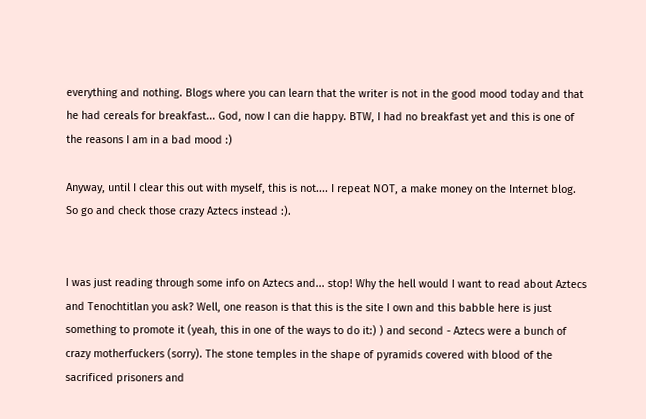everything and nothing. Blogs where you can learn that the writer is not in the good mood today and that he had cereals for breakfast... God, now I can die happy. BTW, I had no breakfast yet and this is one of the reasons I am in a bad mood :)

Anyway, until I clear this out with myself, this is not.... I repeat NOT, a make money on the Internet blog. So go and check those crazy Aztecs instead :).


I was just reading through some info on Aztecs and... stop! Why the hell would I want to read about Aztecs and Tenochtitlan you ask? Well, one reason is that this is the site I own and this babble here is just something to promote it (yeah, this in one of the ways to do it:) ) and second - Aztecs were a bunch of crazy motherfuckers (sorry). The stone temples in the shape of pyramids covered with blood of the sacrificed prisoners and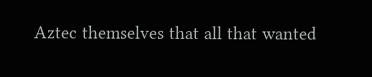Aztec themselves that all that wanted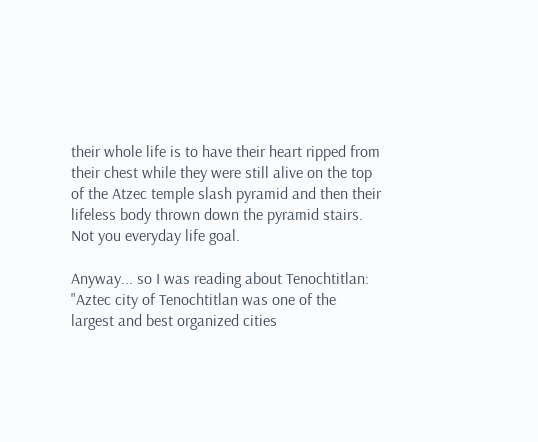their whole life is to have their heart ripped from their chest while they were still alive on the top of the Atzec temple slash pyramid and then their lifeless body thrown down the pyramid stairs. Not you everyday life goal.

Anyway... so I was reading about Tenochtitlan: "Aztec city of Tenochtitlan was one of the largest and best organized cities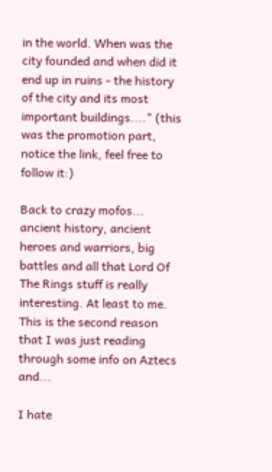in the world. When was the city founded and when did it end up in ruins - the history of the city and its most important buildings...." (this was the promotion part, notice the link, feel free to follow it:)

Back to crazy mofos... ancient history, ancient heroes and warriors, big battles and all that Lord Of The Rings stuff is really interesting. At least to me. This is the second reason that I was just reading through some info on Aztecs and...

I hate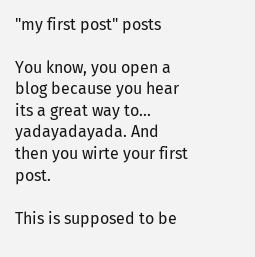"my first post" posts

You know, you open a blog because you hear its a great way to... yadayadayada. And then you wirte your first post.

This is supposed to be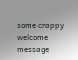some crappy welcome message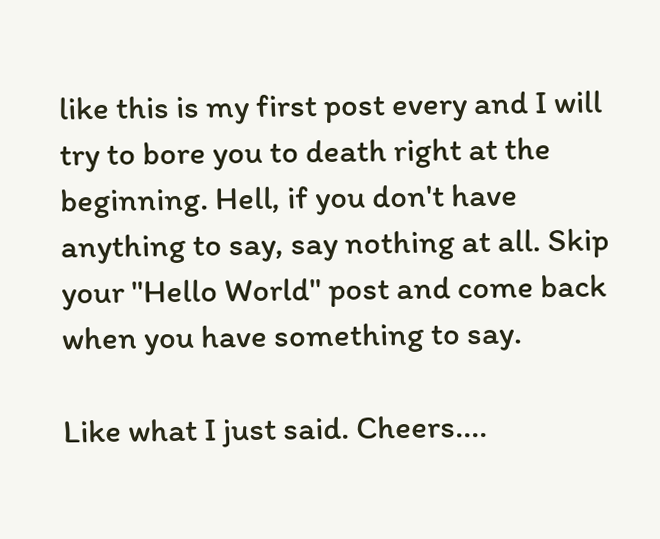like this is my first post every and I will try to bore you to death right at the beginning. Hell, if you don't have anything to say, say nothing at all. Skip your "Hello World" post and come back when you have something to say.

Like what I just said. Cheers....